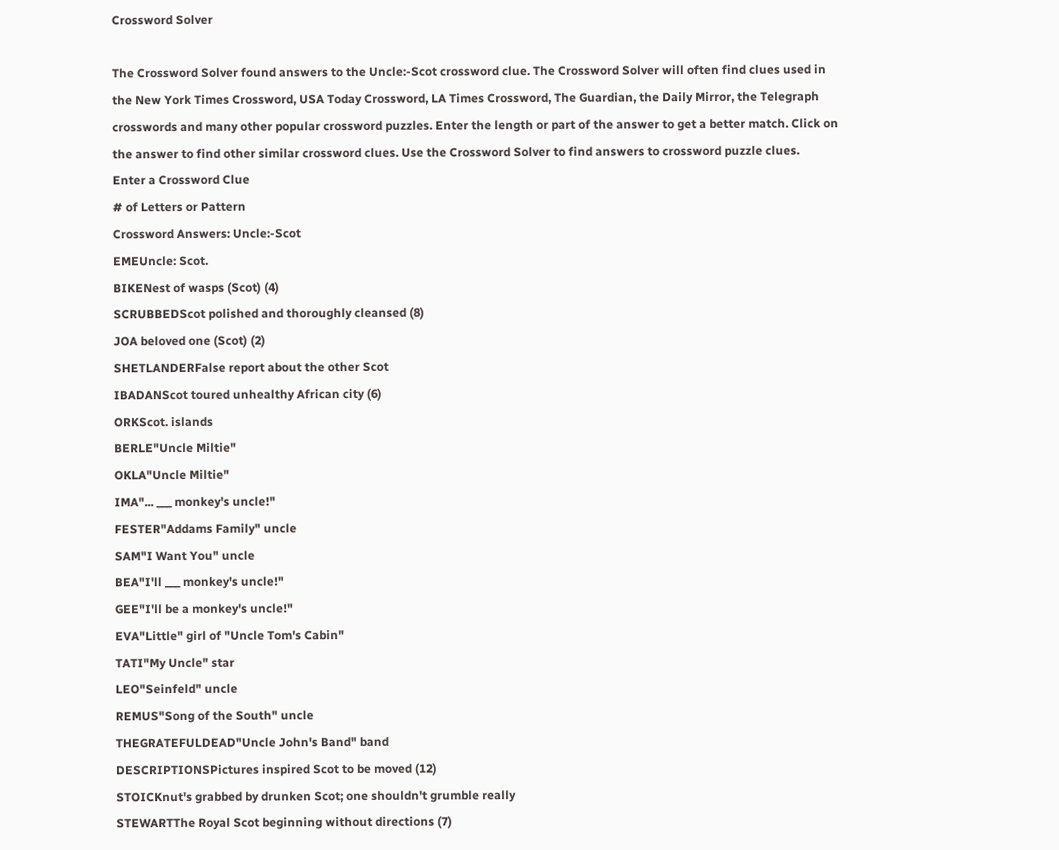Crossword Solver

The Crossword Solver found answers to the Uncle:-Scot crossword clue. The Crossword Solver will often find clues used in the New York Times Crossword, USA Today Crossword, LA Times Crossword, The Guardian, the Daily Mirror, the Telegraph crosswords and many other popular crossword puzzles. Enter the length or part of the answer to get a better match. Click on the answer to find other similar crossword clues. Use the Crossword Solver to find answers to crossword puzzle clues.
Enter a Crossword Clue
# of Letters or Pattern
Crossword Answers: Uncle:-Scot
EMEUncle: Scot.
BIKENest of wasps (Scot) (4)
SCRUBBEDScot polished and thoroughly cleansed (8)
JOA beloved one (Scot) (2)
SHETLANDERFalse report about the other Scot
IBADANScot toured unhealthy African city (6)
ORKScot. islands
BERLE"Uncle Miltie"
OKLA"Uncle Miltie"
IMA"... ___ monkey's uncle!"
FESTER"Addams Family" uncle
SAM"I Want You" uncle
BEA"I'll ___ monkey's uncle!"
GEE"I'll be a monkey's uncle!"
EVA"Little" girl of "Uncle Tom's Cabin"
TATI"My Uncle" star
LEO"Seinfeld" uncle
REMUS"Song of the South" uncle
THEGRATEFULDEAD"Uncle John's Band" band
DESCRIPTIONSPictures inspired Scot to be moved (12)
STOICKnut's grabbed by drunken Scot; one shouldn't grumble really
STEWARTThe Royal Scot beginning without directions (7)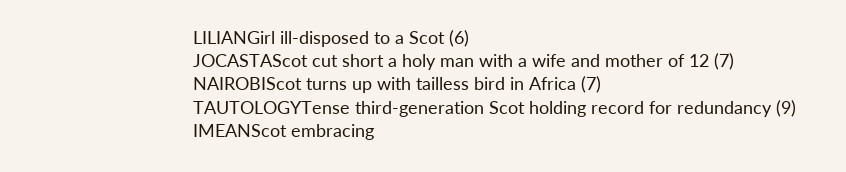LILIANGirl ill-disposed to a Scot (6)
JOCASTAScot cut short a holy man with a wife and mother of 12 (7)
NAIROBIScot turns up with tailless bird in Africa (7)
TAUTOLOGYTense third-generation Scot holding record for redundancy (9)
IMEANScot embracing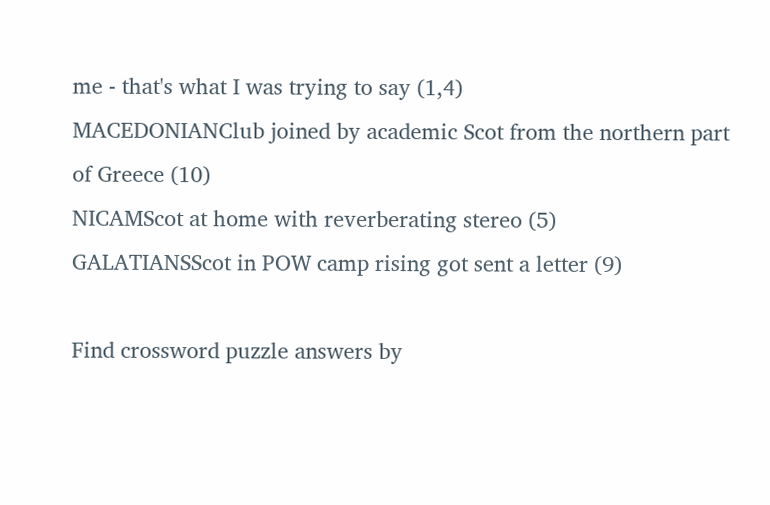me - that's what I was trying to say (1,4)
MACEDONIANClub joined by academic Scot from the northern part of Greece (10)
NICAMScot at home with reverberating stereo (5)
GALATIANSScot in POW camp rising got sent a letter (9)

Find crossword puzzle answers by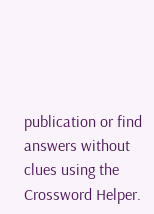publication or find answers without clues using the Crossword Helper.